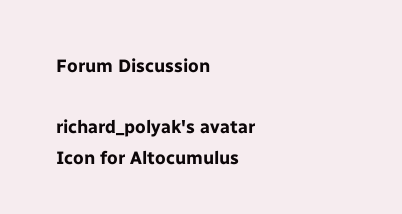Forum Discussion

richard_polyak's avatar
Icon for Altocumulus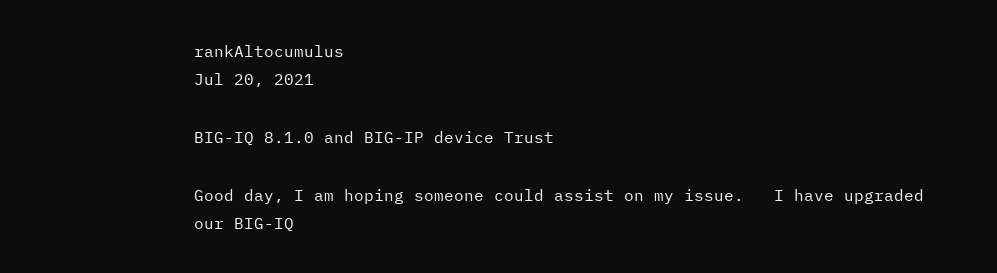rankAltocumulus
Jul 20, 2021

BIG-IQ 8.1.0 and BIG-IP device Trust

Good day, I am hoping someone could assist on my issue.   I have upgraded our BIG-IQ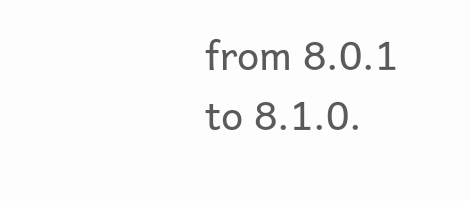from 8.0.1 to 8.1.0.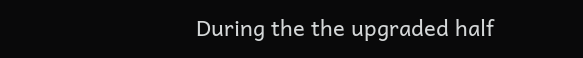During the the upgraded half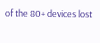of the 80+ devices lost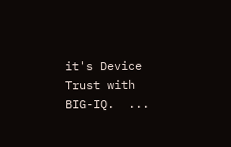it's Device Trust with BIG-IQ.  ...